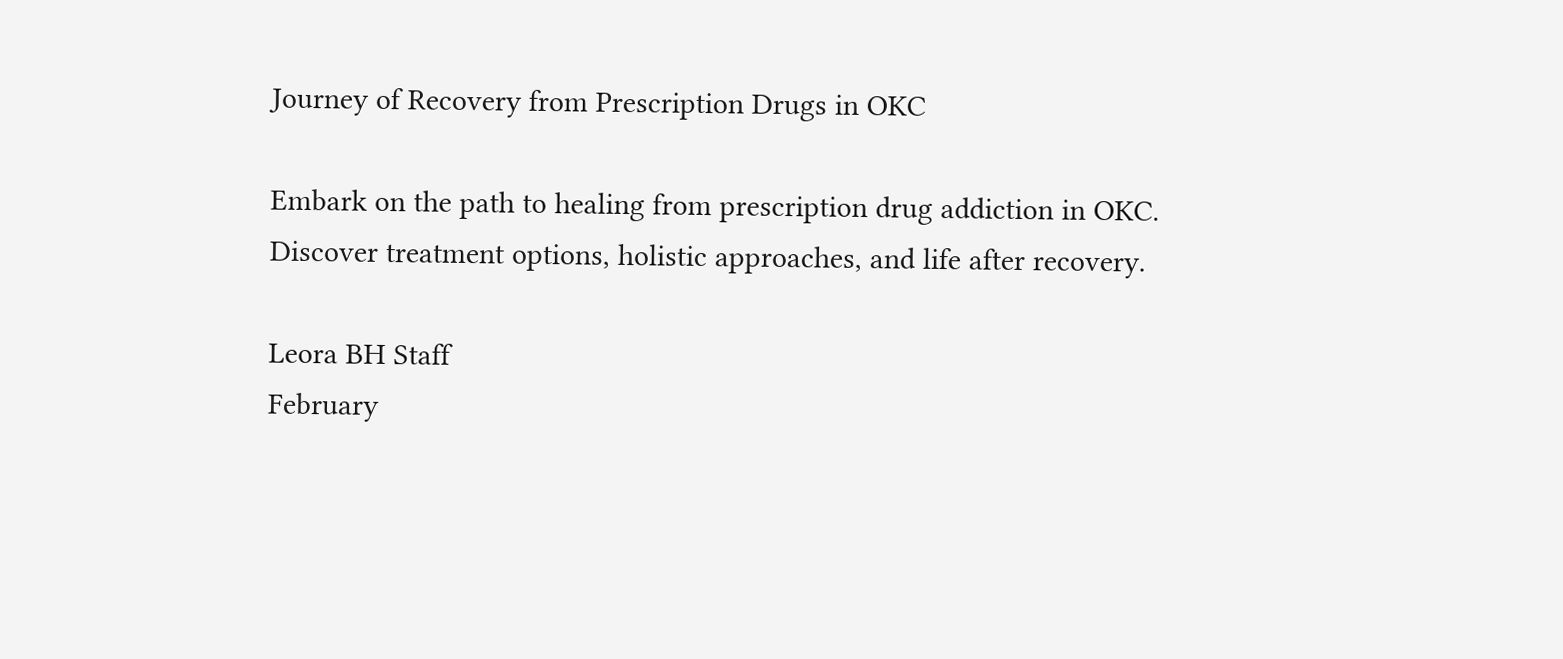Journey of Recovery from Prescription Drugs in OKC

Embark on the path to healing from prescription drug addiction in OKC. Discover treatment options, holistic approaches, and life after recovery.

Leora BH Staff
February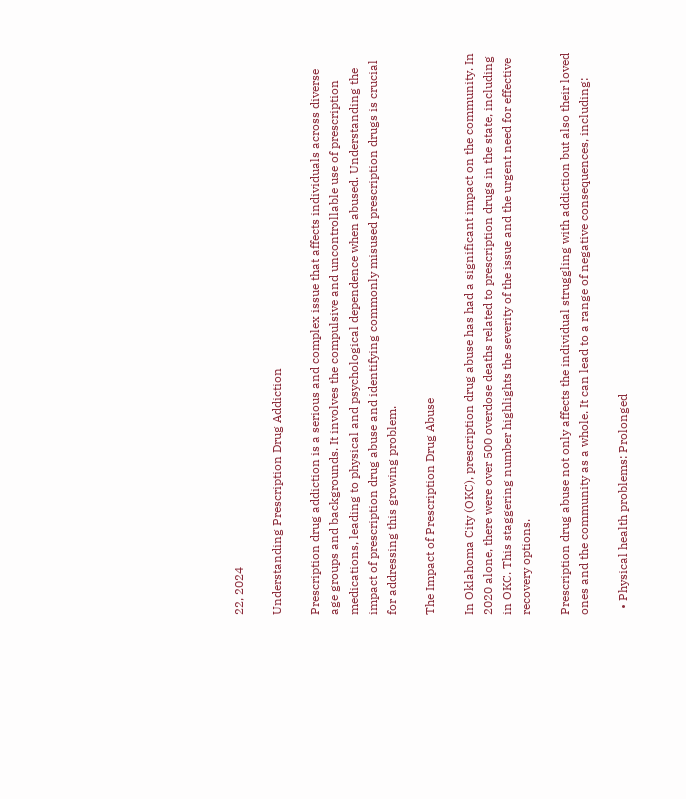22, 2024

Understanding Prescription Drug Addiction

Prescription drug addiction is a serious and complex issue that affects individuals across diverse age groups and backgrounds. It involves the compulsive and uncontrollable use of prescription medications, leading to physical and psychological dependence when abused. Understanding the impact of prescription drug abuse and identifying commonly misused prescription drugs is crucial for addressing this growing problem.

The Impact of Prescription Drug Abuse

In Oklahoma City (OKC), prescription drug abuse has had a significant impact on the community. In 2020 alone, there were over 500 overdose deaths related to prescription drugs in the state, including in OKC. This staggering number highlights the severity of the issue and the urgent need for effective recovery options.

Prescription drug abuse not only affects the individual struggling with addiction but also their loved ones and the community as a whole. It can lead to a range of negative consequences, including:

  • Physical health problems: Prolonged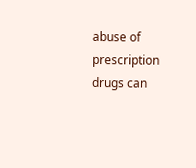abuse of prescription drugs can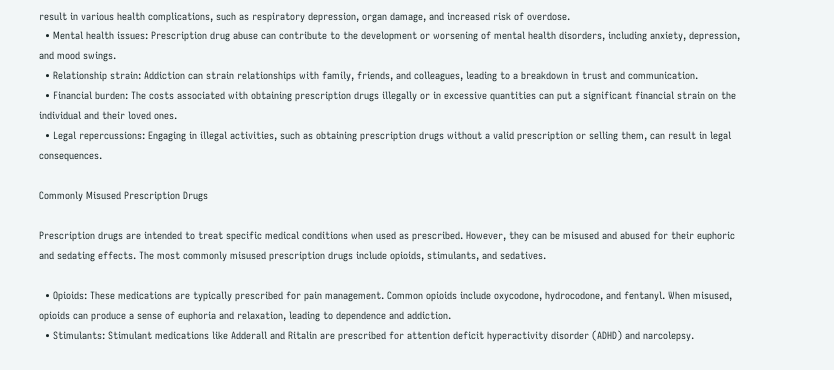result in various health complications, such as respiratory depression, organ damage, and increased risk of overdose.
  • Mental health issues: Prescription drug abuse can contribute to the development or worsening of mental health disorders, including anxiety, depression, and mood swings.
  • Relationship strain: Addiction can strain relationships with family, friends, and colleagues, leading to a breakdown in trust and communication.
  • Financial burden: The costs associated with obtaining prescription drugs illegally or in excessive quantities can put a significant financial strain on the individual and their loved ones.
  • Legal repercussions: Engaging in illegal activities, such as obtaining prescription drugs without a valid prescription or selling them, can result in legal consequences.

Commonly Misused Prescription Drugs

Prescription drugs are intended to treat specific medical conditions when used as prescribed. However, they can be misused and abused for their euphoric and sedating effects. The most commonly misused prescription drugs include opioids, stimulants, and sedatives.

  • Opioids: These medications are typically prescribed for pain management. Common opioids include oxycodone, hydrocodone, and fentanyl. When misused, opioids can produce a sense of euphoria and relaxation, leading to dependence and addiction.
  • Stimulants: Stimulant medications like Adderall and Ritalin are prescribed for attention deficit hyperactivity disorder (ADHD) and narcolepsy.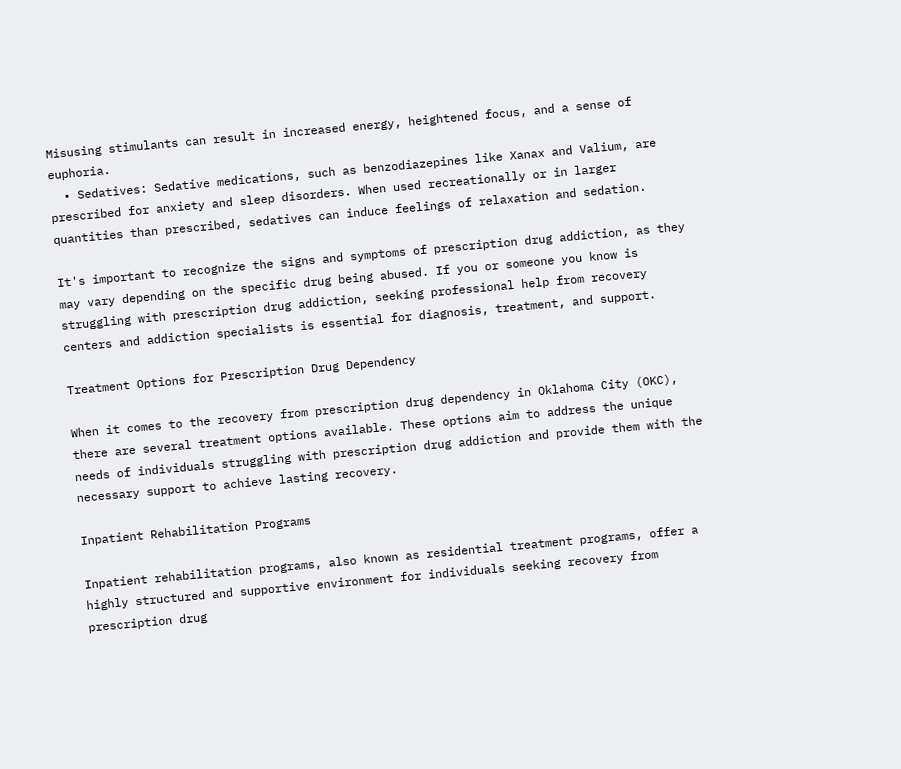Misusing stimulants can result in increased energy, heightened focus, and a sense of euphoria.
  • Sedatives: Sedative medications, such as benzodiazepines like Xanax and Valium, are prescribed for anxiety and sleep disorders. When used recreationally or in larger quantities than prescribed, sedatives can induce feelings of relaxation and sedation.

It's important to recognize the signs and symptoms of prescription drug addiction, as they may vary depending on the specific drug being abused. If you or someone you know is struggling with prescription drug addiction, seeking professional help from recovery centers and addiction specialists is essential for diagnosis, treatment, and support.

Treatment Options for Prescription Drug Dependency

When it comes to the recovery from prescription drug dependency in Oklahoma City (OKC), there are several treatment options available. These options aim to address the unique needs of individuals struggling with prescription drug addiction and provide them with the necessary support to achieve lasting recovery.

Inpatient Rehabilitation Programs

Inpatient rehabilitation programs, also known as residential treatment programs, offer a highly structured and supportive environment for individuals seeking recovery from prescription drug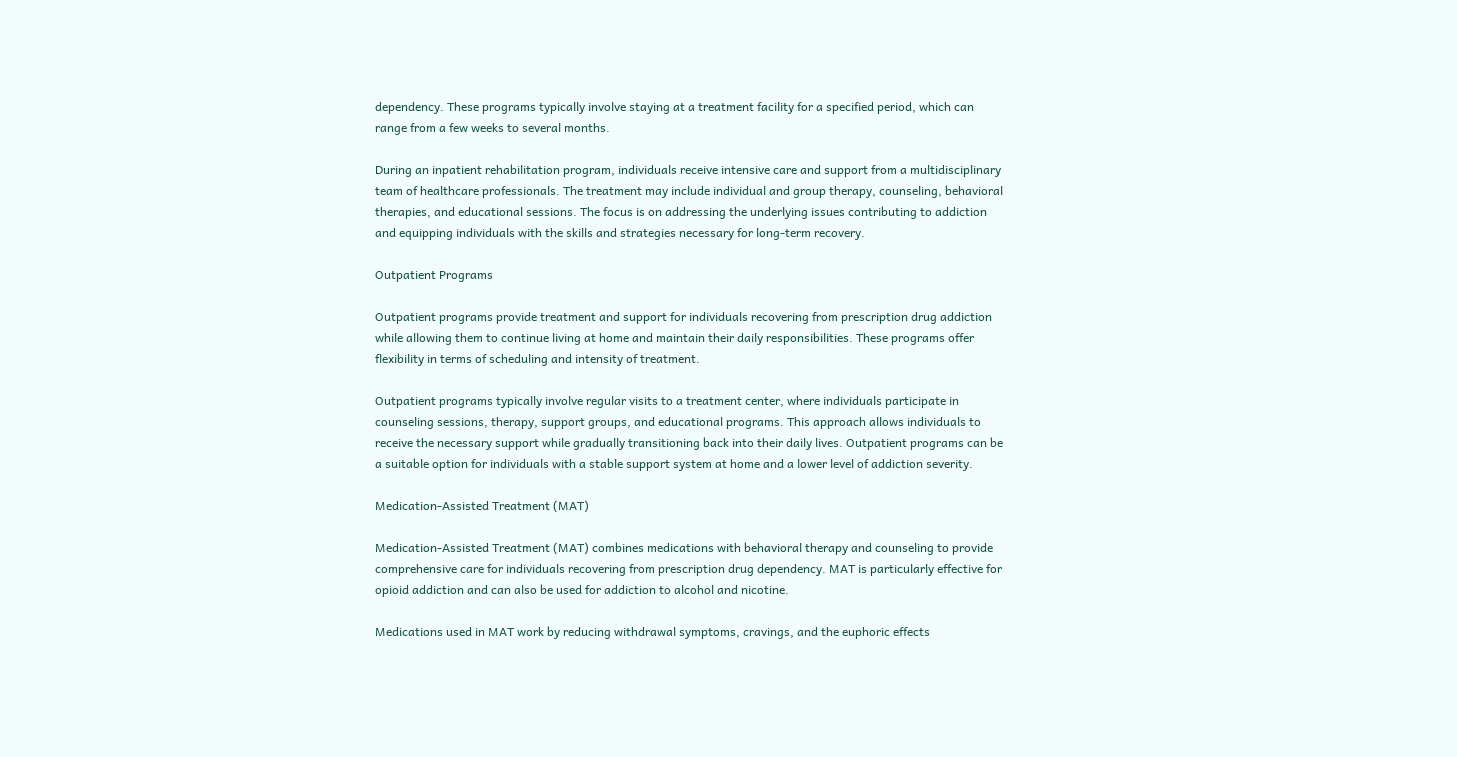dependency. These programs typically involve staying at a treatment facility for a specified period, which can range from a few weeks to several months.

During an inpatient rehabilitation program, individuals receive intensive care and support from a multidisciplinary team of healthcare professionals. The treatment may include individual and group therapy, counseling, behavioral therapies, and educational sessions. The focus is on addressing the underlying issues contributing to addiction and equipping individuals with the skills and strategies necessary for long-term recovery.

Outpatient Programs

Outpatient programs provide treatment and support for individuals recovering from prescription drug addiction while allowing them to continue living at home and maintain their daily responsibilities. These programs offer flexibility in terms of scheduling and intensity of treatment.

Outpatient programs typically involve regular visits to a treatment center, where individuals participate in counseling sessions, therapy, support groups, and educational programs. This approach allows individuals to receive the necessary support while gradually transitioning back into their daily lives. Outpatient programs can be a suitable option for individuals with a stable support system at home and a lower level of addiction severity.

Medication-Assisted Treatment (MAT)

Medication-Assisted Treatment (MAT) combines medications with behavioral therapy and counseling to provide comprehensive care for individuals recovering from prescription drug dependency. MAT is particularly effective for opioid addiction and can also be used for addiction to alcohol and nicotine.

Medications used in MAT work by reducing withdrawal symptoms, cravings, and the euphoric effects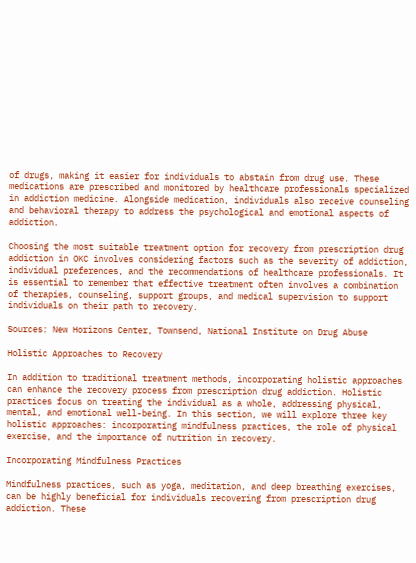of drugs, making it easier for individuals to abstain from drug use. These medications are prescribed and monitored by healthcare professionals specialized in addiction medicine. Alongside medication, individuals also receive counseling and behavioral therapy to address the psychological and emotional aspects of addiction.

Choosing the most suitable treatment option for recovery from prescription drug addiction in OKC involves considering factors such as the severity of addiction, individual preferences, and the recommendations of healthcare professionals. It is essential to remember that effective treatment often involves a combination of therapies, counseling, support groups, and medical supervision to support individuals on their path to recovery.

Sources: New Horizons Center, Townsend, National Institute on Drug Abuse

Holistic Approaches to Recovery

In addition to traditional treatment methods, incorporating holistic approaches can enhance the recovery process from prescription drug addiction. Holistic practices focus on treating the individual as a whole, addressing physical, mental, and emotional well-being. In this section, we will explore three key holistic approaches: incorporating mindfulness practices, the role of physical exercise, and the importance of nutrition in recovery.

Incorporating Mindfulness Practices

Mindfulness practices, such as yoga, meditation, and deep breathing exercises, can be highly beneficial for individuals recovering from prescription drug addiction. These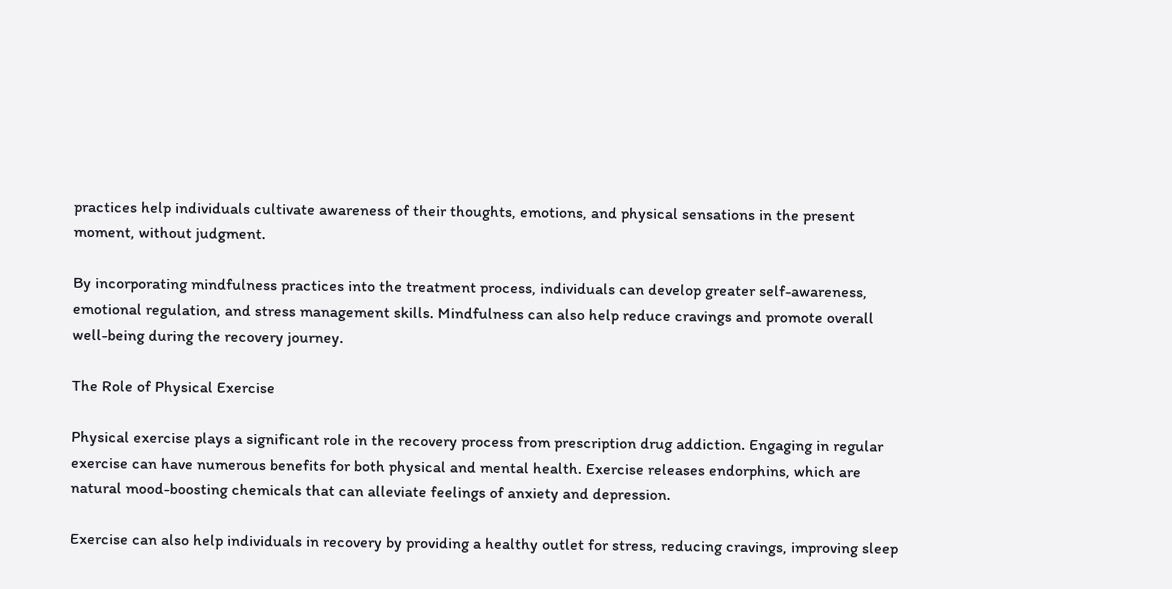practices help individuals cultivate awareness of their thoughts, emotions, and physical sensations in the present moment, without judgment.

By incorporating mindfulness practices into the treatment process, individuals can develop greater self-awareness, emotional regulation, and stress management skills. Mindfulness can also help reduce cravings and promote overall well-being during the recovery journey.

The Role of Physical Exercise

Physical exercise plays a significant role in the recovery process from prescription drug addiction. Engaging in regular exercise can have numerous benefits for both physical and mental health. Exercise releases endorphins, which are natural mood-boosting chemicals that can alleviate feelings of anxiety and depression.

Exercise can also help individuals in recovery by providing a healthy outlet for stress, reducing cravings, improving sleep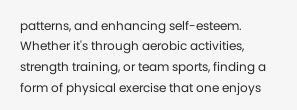patterns, and enhancing self-esteem. Whether it's through aerobic activities, strength training, or team sports, finding a form of physical exercise that one enjoys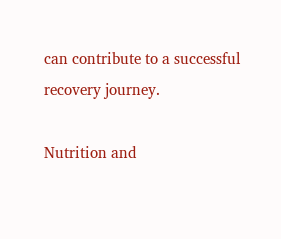can contribute to a successful recovery journey.

Nutrition and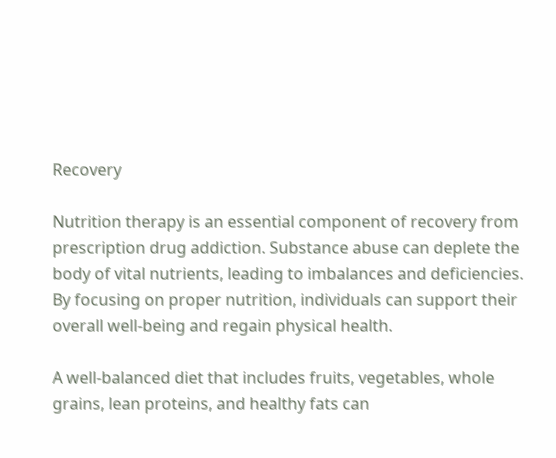Recovery

Nutrition therapy is an essential component of recovery from prescription drug addiction. Substance abuse can deplete the body of vital nutrients, leading to imbalances and deficiencies. By focusing on proper nutrition, individuals can support their overall well-being and regain physical health.

A well-balanced diet that includes fruits, vegetables, whole grains, lean proteins, and healthy fats can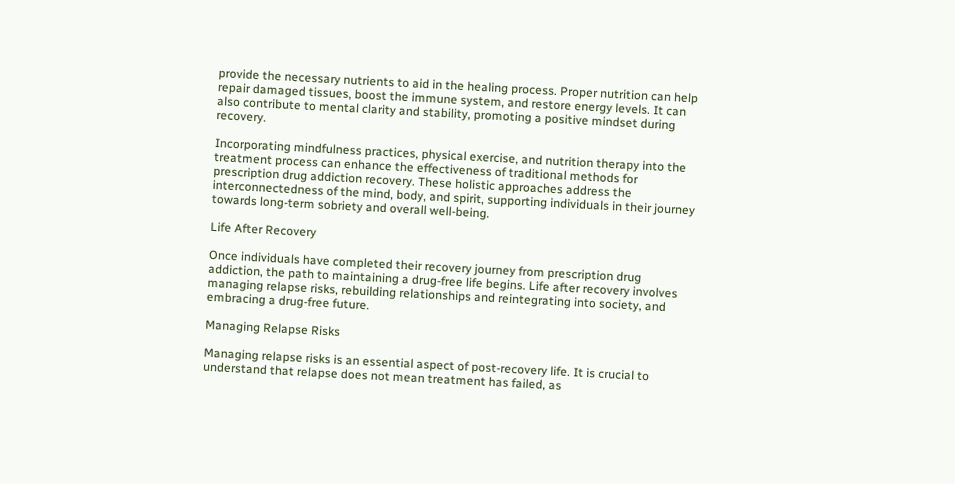provide the necessary nutrients to aid in the healing process. Proper nutrition can help repair damaged tissues, boost the immune system, and restore energy levels. It can also contribute to mental clarity and stability, promoting a positive mindset during recovery.

Incorporating mindfulness practices, physical exercise, and nutrition therapy into the treatment process can enhance the effectiveness of traditional methods for prescription drug addiction recovery. These holistic approaches address the interconnectedness of the mind, body, and spirit, supporting individuals in their journey towards long-term sobriety and overall well-being.

Life After Recovery

Once individuals have completed their recovery journey from prescription drug addiction, the path to maintaining a drug-free life begins. Life after recovery involves managing relapse risks, rebuilding relationships and reintegrating into society, and embracing a drug-free future.

Managing Relapse Risks

Managing relapse risks is an essential aspect of post-recovery life. It is crucial to understand that relapse does not mean treatment has failed, as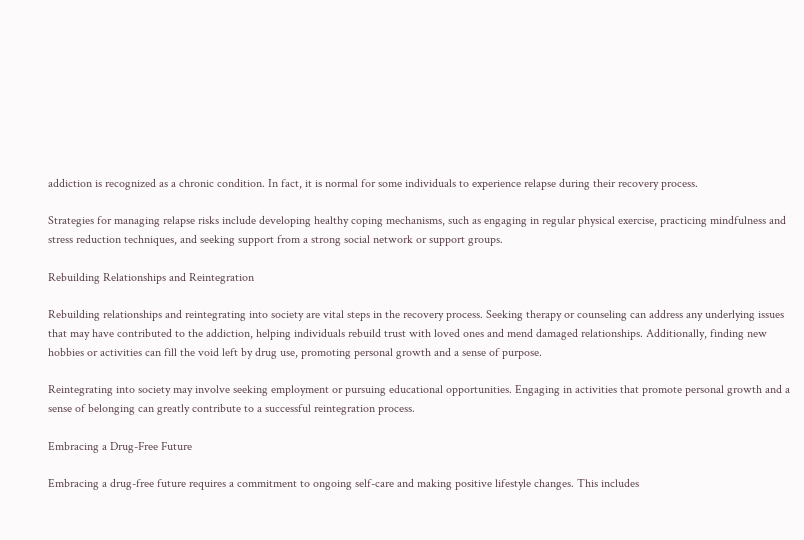addiction is recognized as a chronic condition. In fact, it is normal for some individuals to experience relapse during their recovery process.

Strategies for managing relapse risks include developing healthy coping mechanisms, such as engaging in regular physical exercise, practicing mindfulness and stress reduction techniques, and seeking support from a strong social network or support groups.

Rebuilding Relationships and Reintegration

Rebuilding relationships and reintegrating into society are vital steps in the recovery process. Seeking therapy or counseling can address any underlying issues that may have contributed to the addiction, helping individuals rebuild trust with loved ones and mend damaged relationships. Additionally, finding new hobbies or activities can fill the void left by drug use, promoting personal growth and a sense of purpose.

Reintegrating into society may involve seeking employment or pursuing educational opportunities. Engaging in activities that promote personal growth and a sense of belonging can greatly contribute to a successful reintegration process.

Embracing a Drug-Free Future

Embracing a drug-free future requires a commitment to ongoing self-care and making positive lifestyle changes. This includes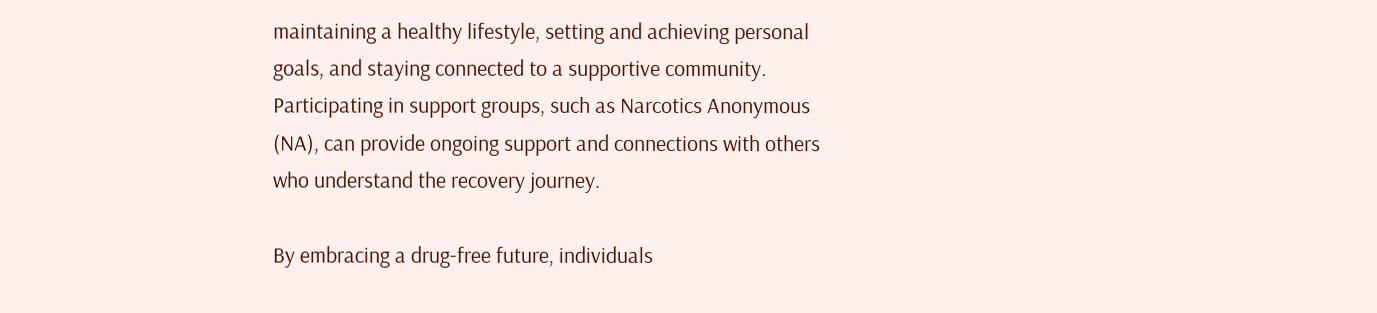maintaining a healthy lifestyle, setting and achieving personal goals, and staying connected to a supportive community. Participating in support groups, such as Narcotics Anonymous (NA), can provide ongoing support and connections with others who understand the recovery journey.

By embracing a drug-free future, individuals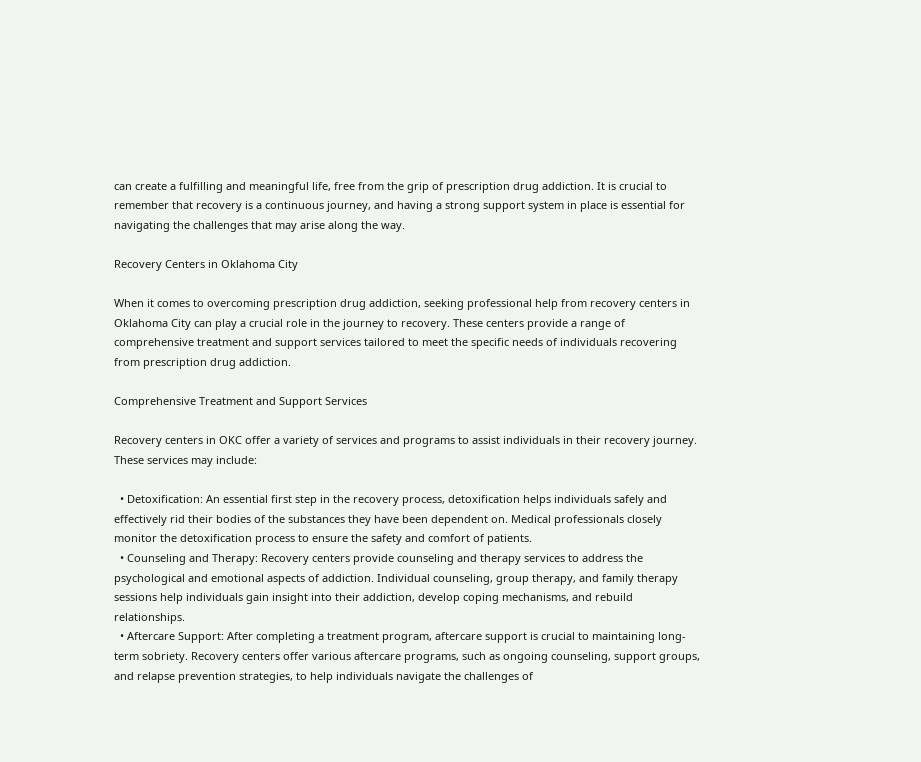can create a fulfilling and meaningful life, free from the grip of prescription drug addiction. It is crucial to remember that recovery is a continuous journey, and having a strong support system in place is essential for navigating the challenges that may arise along the way.

Recovery Centers in Oklahoma City

When it comes to overcoming prescription drug addiction, seeking professional help from recovery centers in Oklahoma City can play a crucial role in the journey to recovery. These centers provide a range of comprehensive treatment and support services tailored to meet the specific needs of individuals recovering from prescription drug addiction.

Comprehensive Treatment and Support Services

Recovery centers in OKC offer a variety of services and programs to assist individuals in their recovery journey. These services may include:

  • Detoxification: An essential first step in the recovery process, detoxification helps individuals safely and effectively rid their bodies of the substances they have been dependent on. Medical professionals closely monitor the detoxification process to ensure the safety and comfort of patients.
  • Counseling and Therapy: Recovery centers provide counseling and therapy services to address the psychological and emotional aspects of addiction. Individual counseling, group therapy, and family therapy sessions help individuals gain insight into their addiction, develop coping mechanisms, and rebuild relationships.
  • Aftercare Support: After completing a treatment program, aftercare support is crucial to maintaining long-term sobriety. Recovery centers offer various aftercare programs, such as ongoing counseling, support groups, and relapse prevention strategies, to help individuals navigate the challenges of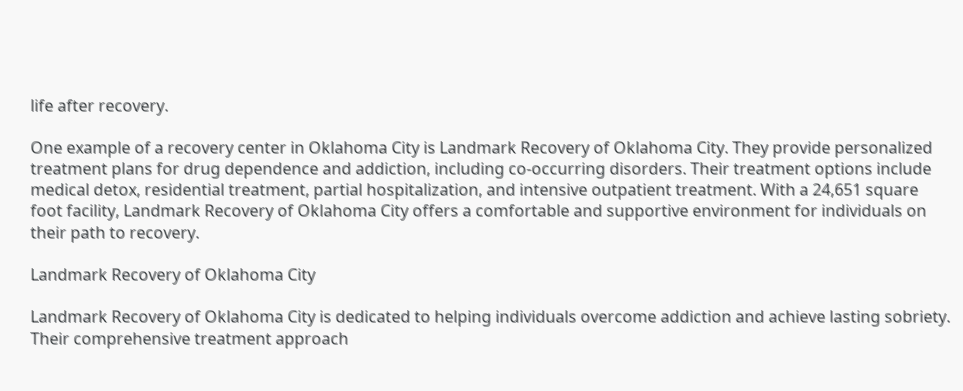life after recovery.

One example of a recovery center in Oklahoma City is Landmark Recovery of Oklahoma City. They provide personalized treatment plans for drug dependence and addiction, including co-occurring disorders. Their treatment options include medical detox, residential treatment, partial hospitalization, and intensive outpatient treatment. With a 24,651 square foot facility, Landmark Recovery of Oklahoma City offers a comfortable and supportive environment for individuals on their path to recovery.

Landmark Recovery of Oklahoma City

Landmark Recovery of Oklahoma City is dedicated to helping individuals overcome addiction and achieve lasting sobriety. Their comprehensive treatment approach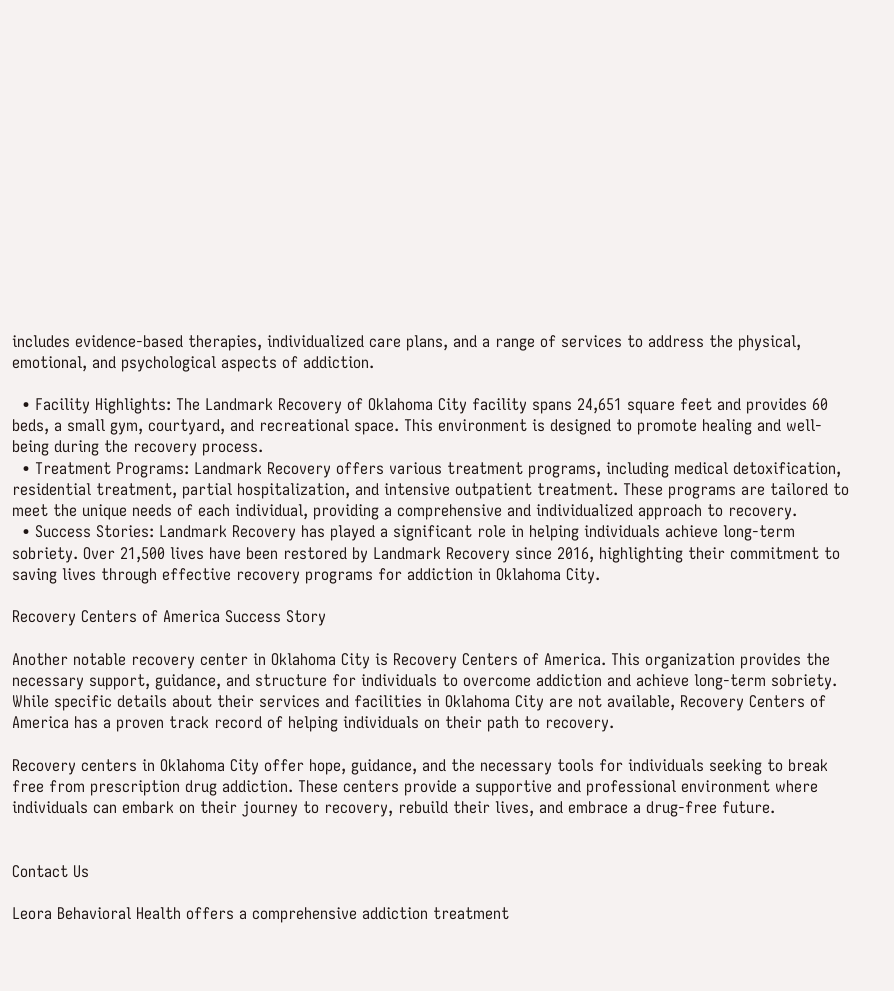includes evidence-based therapies, individualized care plans, and a range of services to address the physical, emotional, and psychological aspects of addiction.

  • Facility Highlights: The Landmark Recovery of Oklahoma City facility spans 24,651 square feet and provides 60 beds, a small gym, courtyard, and recreational space. This environment is designed to promote healing and well-being during the recovery process.
  • Treatment Programs: Landmark Recovery offers various treatment programs, including medical detoxification, residential treatment, partial hospitalization, and intensive outpatient treatment. These programs are tailored to meet the unique needs of each individual, providing a comprehensive and individualized approach to recovery.
  • Success Stories: Landmark Recovery has played a significant role in helping individuals achieve long-term sobriety. Over 21,500 lives have been restored by Landmark Recovery since 2016, highlighting their commitment to saving lives through effective recovery programs for addiction in Oklahoma City.

Recovery Centers of America Success Story

Another notable recovery center in Oklahoma City is Recovery Centers of America. This organization provides the necessary support, guidance, and structure for individuals to overcome addiction and achieve long-term sobriety. While specific details about their services and facilities in Oklahoma City are not available, Recovery Centers of America has a proven track record of helping individuals on their path to recovery.

Recovery centers in Oklahoma City offer hope, guidance, and the necessary tools for individuals seeking to break free from prescription drug addiction. These centers provide a supportive and professional environment where individuals can embark on their journey to recovery, rebuild their lives, and embrace a drug-free future.


Contact Us

Leora Behavioral Health offers a comprehensive addiction treatment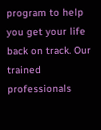program to help you get your life back on track. Our trained professionals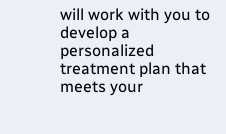will work with you to develop a personalized treatment plan that meets your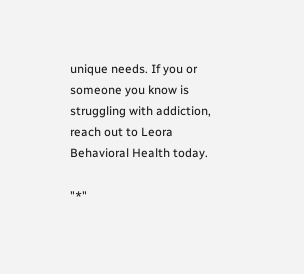unique needs. If you or someone you know is struggling with addiction, reach out to Leora Behavioral Health today.

"*"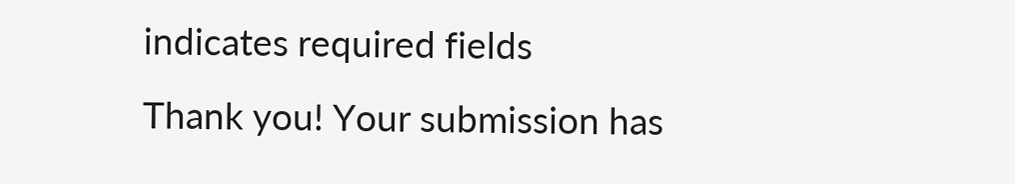indicates required fields
Thank you! Your submission has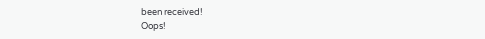been received!
Oops!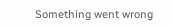Something went wrong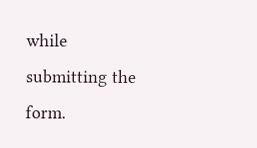while submitting the form.